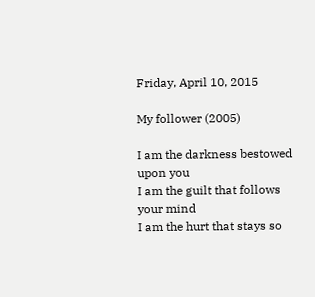Friday, April 10, 2015

My follower (2005)

I am the darkness bestowed upon you
I am the guilt that follows your mind
I am the hurt that stays so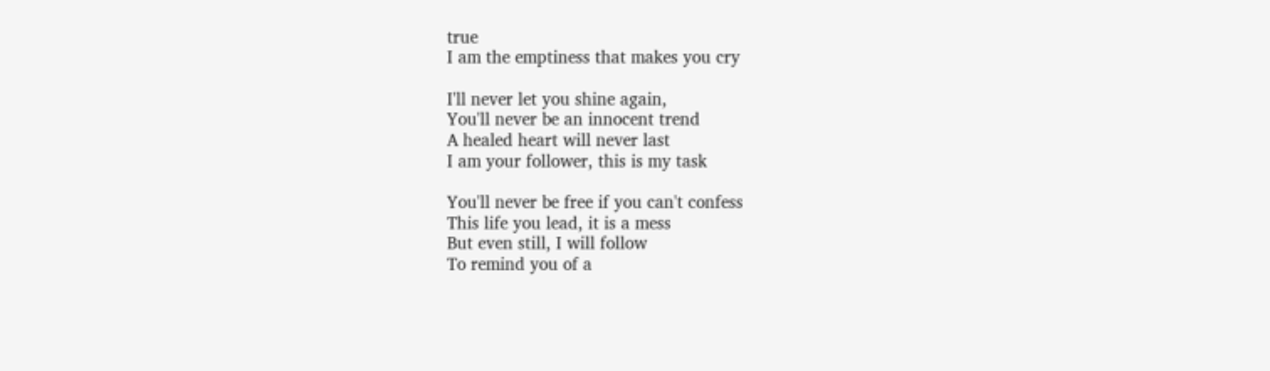true
I am the emptiness that makes you cry

I'll never let you shine again,
You'll never be an innocent trend
A healed heart will never last
I am your follower, this is my task

You'll never be free if you can't confess
This life you lead, it is a mess
But even still, I will follow
To remind you of a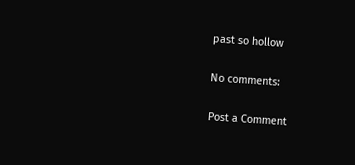past so hollow

No comments:

Post a Comment